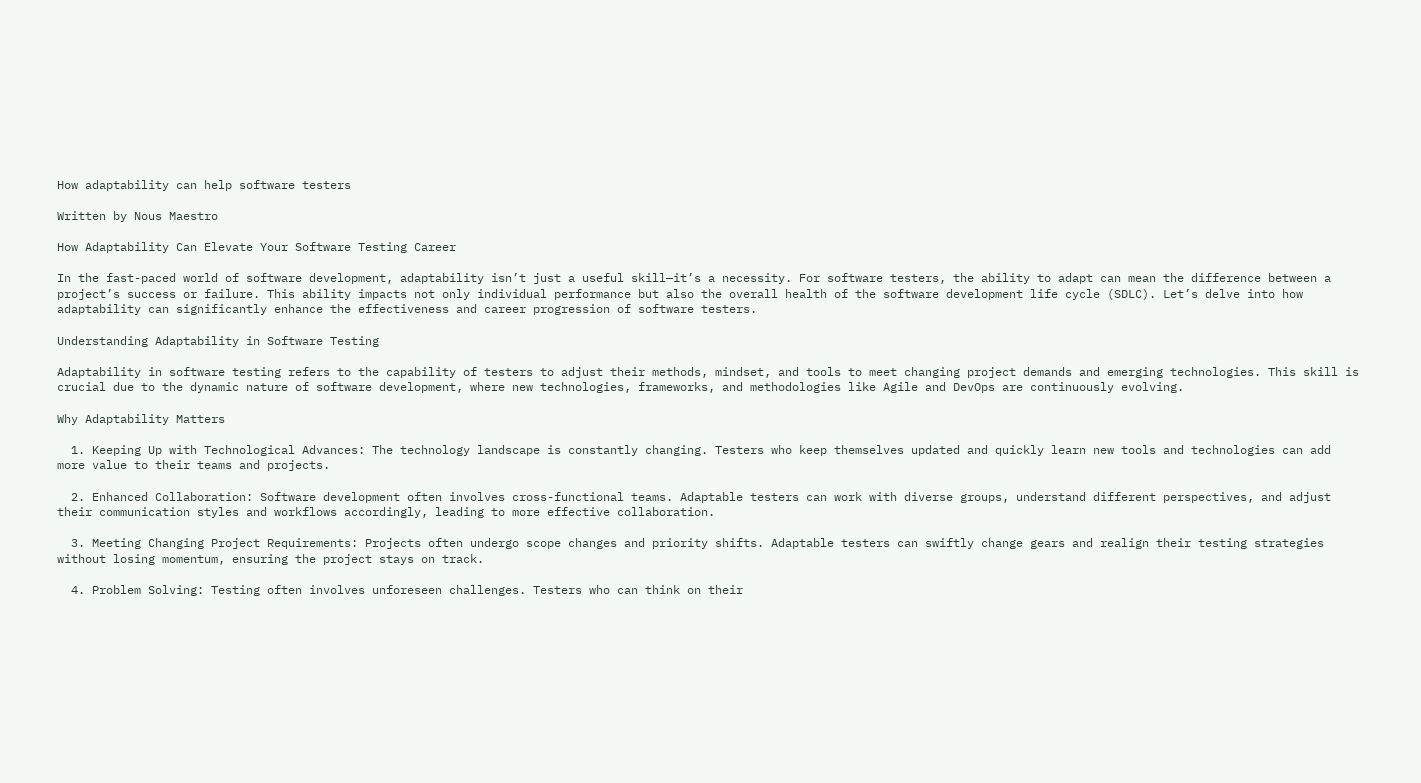How adaptability can help software testers

Written by Nous Maestro

How Adaptability Can Elevate Your Software Testing Career

In the fast-paced world of software development, adaptability isn’t just a useful skill—it’s a necessity. For software testers, the ability to adapt can mean the difference between a project’s success or failure. This ability impacts not only individual performance but also the overall health of the software development life cycle (SDLC). Let’s delve into how adaptability can significantly enhance the effectiveness and career progression of software testers.

Understanding Adaptability in Software Testing

Adaptability in software testing refers to the capability of testers to adjust their methods, mindset, and tools to meet changing project demands and emerging technologies. This skill is crucial due to the dynamic nature of software development, where new technologies, frameworks, and methodologies like Agile and DevOps are continuously evolving.

Why Adaptability Matters

  1. Keeping Up with Technological Advances: The technology landscape is constantly changing. Testers who keep themselves updated and quickly learn new tools and technologies can add more value to their teams and projects.

  2. Enhanced Collaboration: Software development often involves cross-functional teams. Adaptable testers can work with diverse groups, understand different perspectives, and adjust their communication styles and workflows accordingly, leading to more effective collaboration.

  3. Meeting Changing Project Requirements: Projects often undergo scope changes and priority shifts. Adaptable testers can swiftly change gears and realign their testing strategies without losing momentum, ensuring the project stays on track.

  4. Problem Solving: Testing often involves unforeseen challenges. Testers who can think on their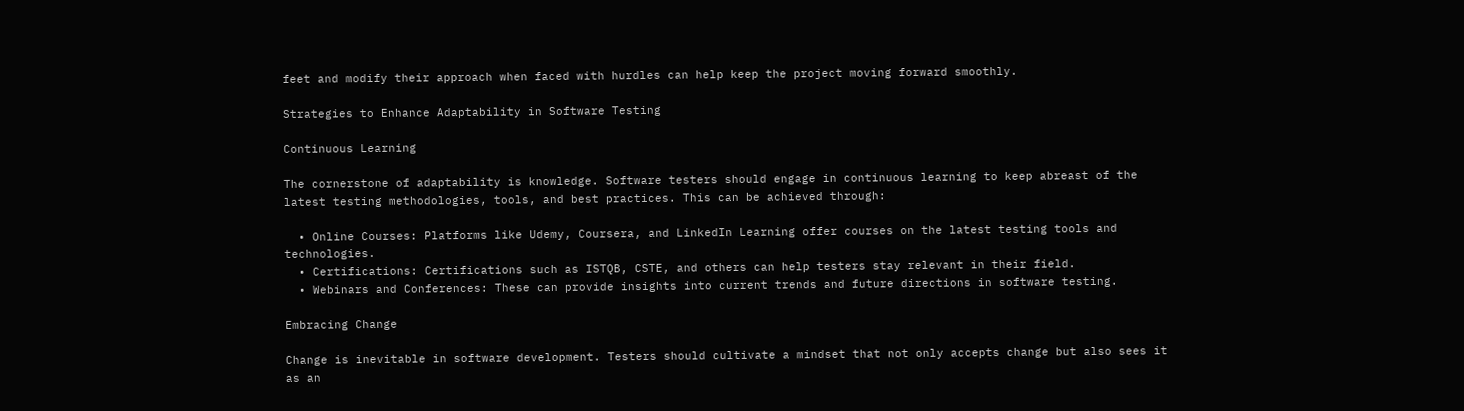feet and modify their approach when faced with hurdles can help keep the project moving forward smoothly.

Strategies to Enhance Adaptability in Software Testing

Continuous Learning

The cornerstone of adaptability is knowledge. Software testers should engage in continuous learning to keep abreast of the latest testing methodologies, tools, and best practices. This can be achieved through:

  • Online Courses: Platforms like Udemy, Coursera, and LinkedIn Learning offer courses on the latest testing tools and technologies.
  • Certifications: Certifications such as ISTQB, CSTE, and others can help testers stay relevant in their field.
  • Webinars and Conferences: These can provide insights into current trends and future directions in software testing.

Embracing Change

Change is inevitable in software development. Testers should cultivate a mindset that not only accepts change but also sees it as an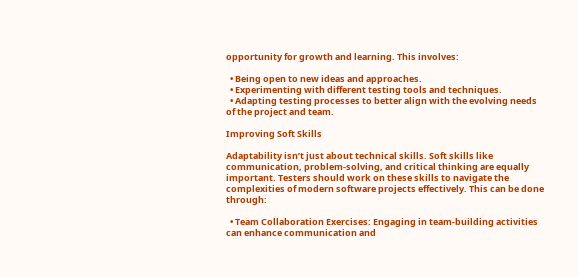opportunity for growth and learning. This involves:

  • Being open to new ideas and approaches.
  • Experimenting with different testing tools and techniques.
  • Adapting testing processes to better align with the evolving needs of the project and team.

Improving Soft Skills

Adaptability isn’t just about technical skills. Soft skills like communication, problem-solving, and critical thinking are equally important. Testers should work on these skills to navigate the complexities of modern software projects effectively. This can be done through:

  • Team Collaboration Exercises: Engaging in team-building activities can enhance communication and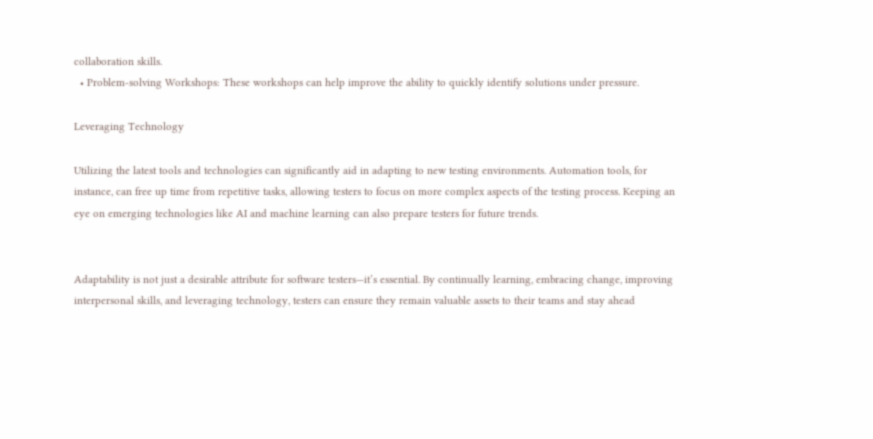collaboration skills.
  • Problem-solving Workshops: These workshops can help improve the ability to quickly identify solutions under pressure.

Leveraging Technology

Utilizing the latest tools and technologies can significantly aid in adapting to new testing environments. Automation tools, for instance, can free up time from repetitive tasks, allowing testers to focus on more complex aspects of the testing process. Keeping an eye on emerging technologies like AI and machine learning can also prepare testers for future trends.


Adaptability is not just a desirable attribute for software testers—it’s essential. By continually learning, embracing change, improving interpersonal skills, and leveraging technology, testers can ensure they remain valuable assets to their teams and stay ahead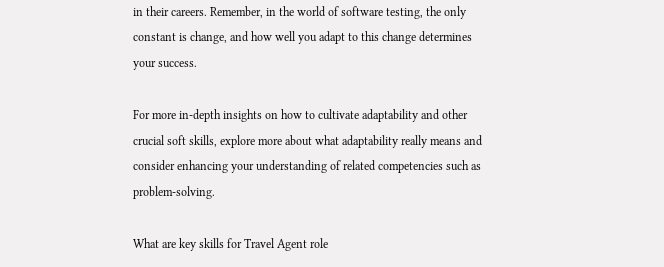in their careers. Remember, in the world of software testing, the only constant is change, and how well you adapt to this change determines your success.

For more in-depth insights on how to cultivate adaptability and other crucial soft skills, explore more about what adaptability really means and consider enhancing your understanding of related competencies such as problem-solving.

What are key skills for Travel Agent role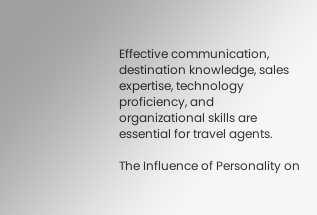Effective communication, destination knowledge, sales expertise, technology proficiency, and organizational skills are essential for travel agents.

The Influence of Personality on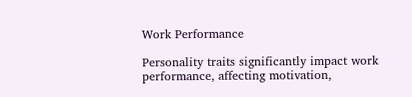Work Performance

Personality traits significantly impact work performance, affecting motivation,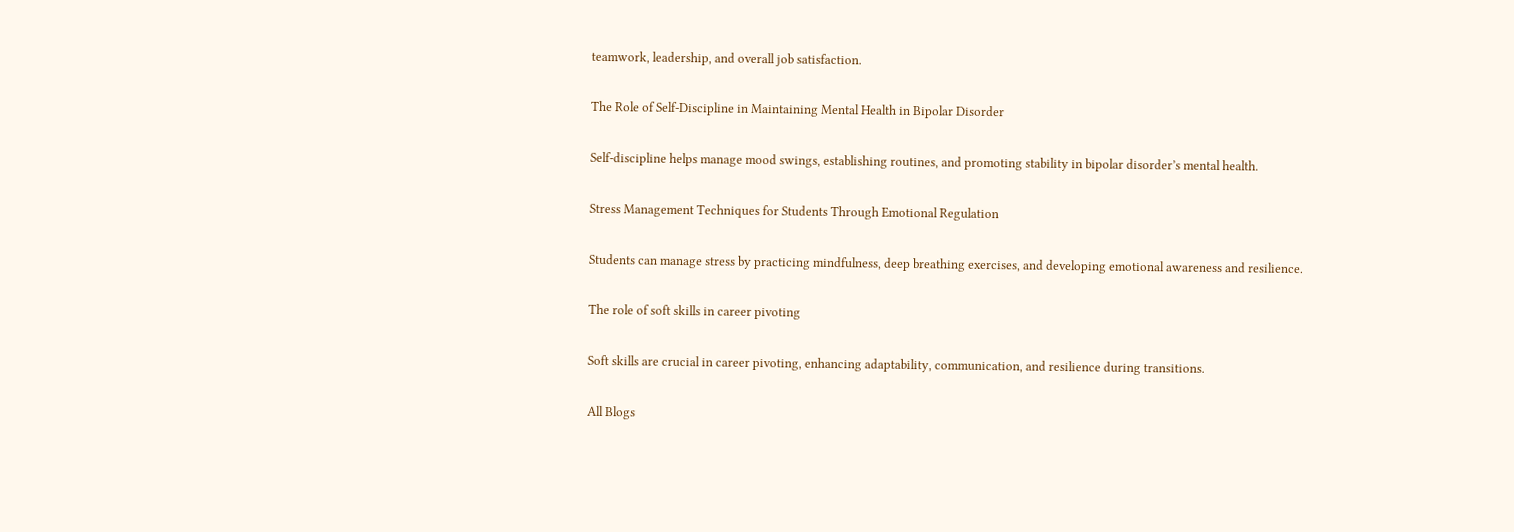teamwork, leadership, and overall job satisfaction.

The Role of Self-Discipline in Maintaining Mental Health in Bipolar Disorder

Self-discipline helps manage mood swings, establishing routines, and promoting stability in bipolar disorder’s mental health.

Stress Management Techniques for Students Through Emotional Regulation

Students can manage stress by practicing mindfulness, deep breathing exercises, and developing emotional awareness and resilience.

The role of soft skills in career pivoting

Soft skills are crucial in career pivoting, enhancing adaptability, communication, and resilience during transitions.

All Blogs